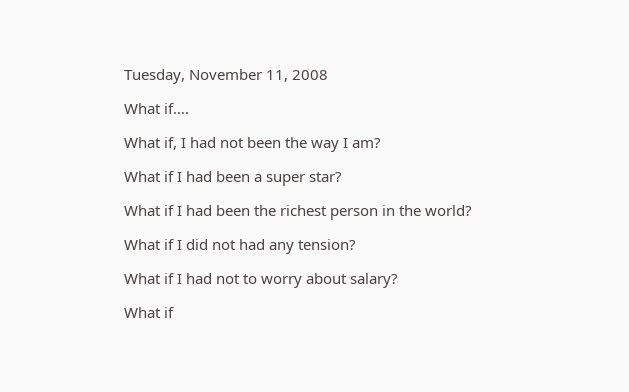Tuesday, November 11, 2008

What if….

What if, I had not been the way I am?

What if I had been a super star?

What if I had been the richest person in the world?

What if I did not had any tension?

What if I had not to worry about salary?

What if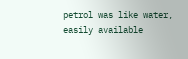petrol was like water, easily available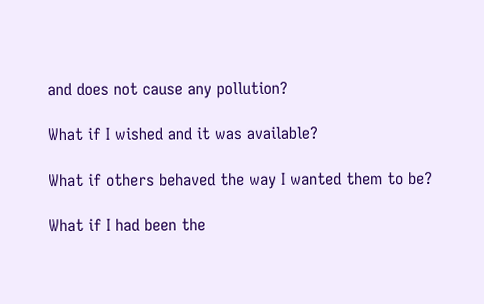and does not cause any pollution?

What if I wished and it was available?

What if others behaved the way I wanted them to be?

What if I had been the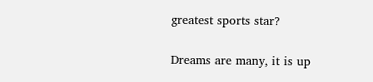greatest sports star?

Dreams are many, it is up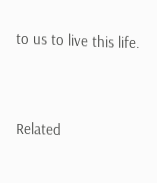to us to live this life.


Related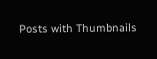Posts with Thumbnails